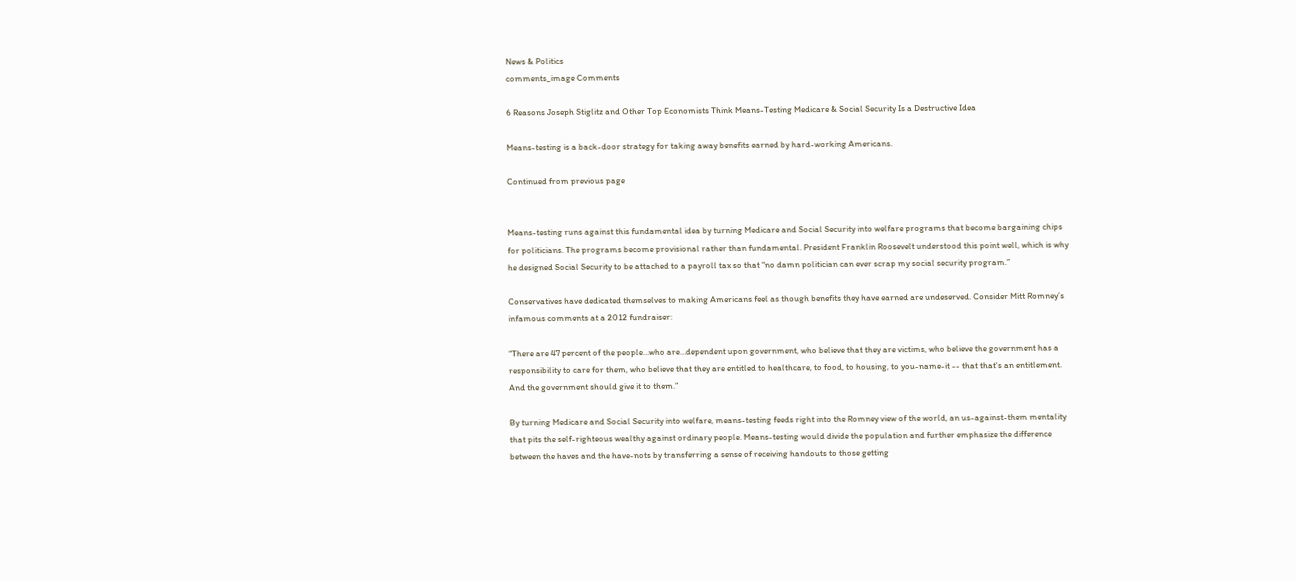News & Politics
comments_image Comments

6 Reasons Joseph Stiglitz and Other Top Economists Think Means-Testing Medicare & Social Security Is a Destructive Idea

Means-testing is a back-door strategy for taking away benefits earned by hard-working Americans.

Continued from previous page


Means-testing runs against this fundamental idea by turning Medicare and Social Security into welfare programs that become bargaining chips for politicians. The programs become provisional rather than fundamental. President Franklin Roosevelt understood this point well, which is why he designed Social Security to be attached to a payroll tax so that “no damn politician can ever scrap my social security program.”

Conservatives have dedicated themselves to making Americans feel as though benefits they have earned are undeserved. Consider Mitt Romney’s infamous comments at a 2012 fundraiser:

“There are 47 percent of the people…who are…dependent upon government, who believe that they are victims, who believe the government has a responsibility to care for them, who believe that they are entitled to healthcare, to food, to housing, to you-name-it -- that that's an entitlement. And the government should give it to them.”

By turning Medicare and Social Security into welfare, means-testing feeds right into the Romney view of the world, an us-against-them mentality that pits the self-righteous wealthy against ordinary people. Means-testing would divide the population and further emphasize the difference between the haves and the have-nots by transferring a sense of receiving handouts to those getting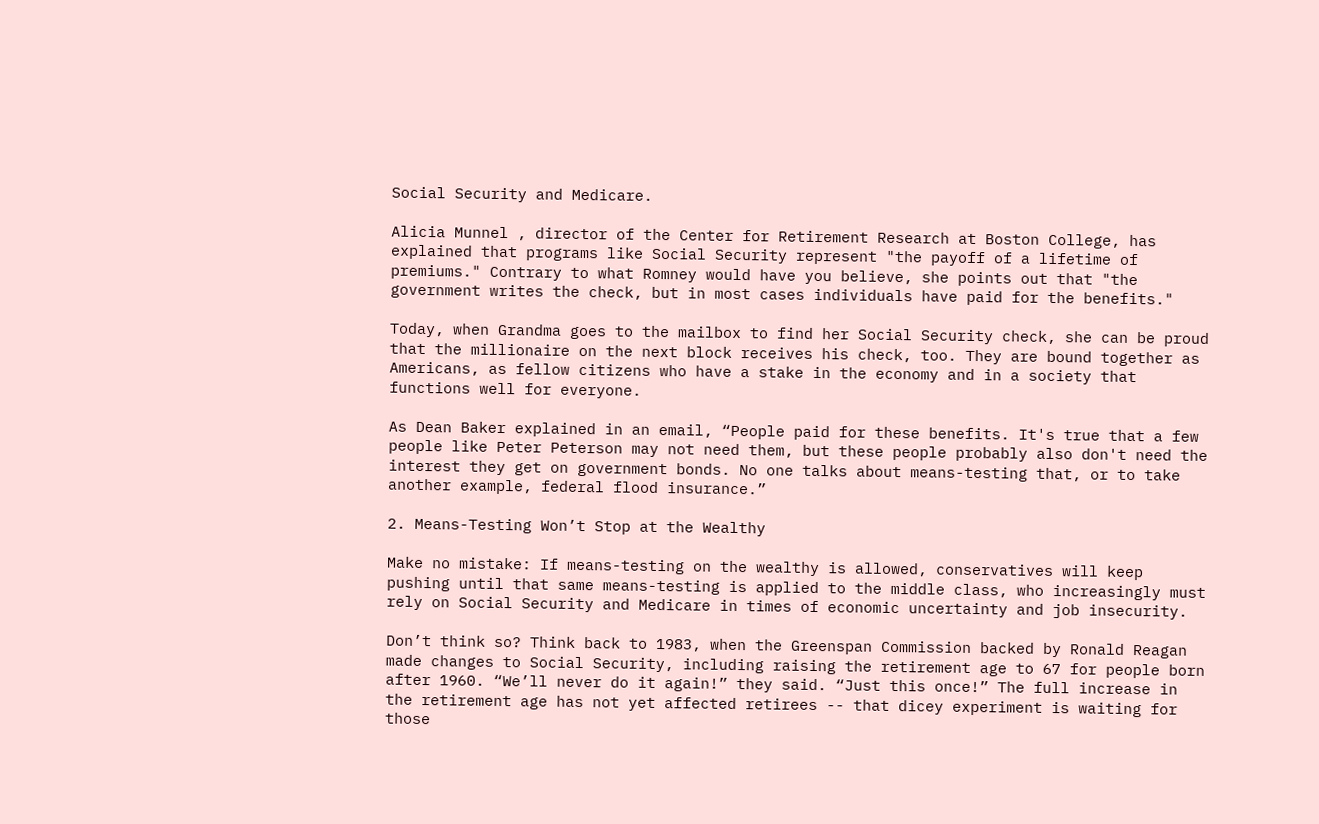Social Security and Medicare.

Alicia Munnel , director of the Center for Retirement Research at Boston College, has explained that programs like Social Security represent "the payoff of a lifetime of premiums." Contrary to what Romney would have you believe, she points out that "the government writes the check, but in most cases individuals have paid for the benefits."

Today, when Grandma goes to the mailbox to find her Social Security check, she can be proud that the millionaire on the next block receives his check, too. They are bound together as Americans, as fellow citizens who have a stake in the economy and in a society that functions well for everyone.

As Dean Baker explained in an email, “People paid for these benefits. It's true that a few people like Peter Peterson may not need them, but these people probably also don't need the interest they get on government bonds. No one talks about means-testing that, or to take another example, federal flood insurance.”

2. Means-Testing Won’t Stop at the Wealthy

Make no mistake: If means-testing on the wealthy is allowed, conservatives will keep pushing until that same means-testing is applied to the middle class, who increasingly must rely on Social Security and Medicare in times of economic uncertainty and job insecurity.

Don’t think so? Think back to 1983, when the Greenspan Commission backed by Ronald Reagan made changes to Social Security, including raising the retirement age to 67 for people born after 1960. “We’ll never do it again!” they said. “Just this once!” The full increase in the retirement age has not yet affected retirees -- that dicey experiment is waiting for those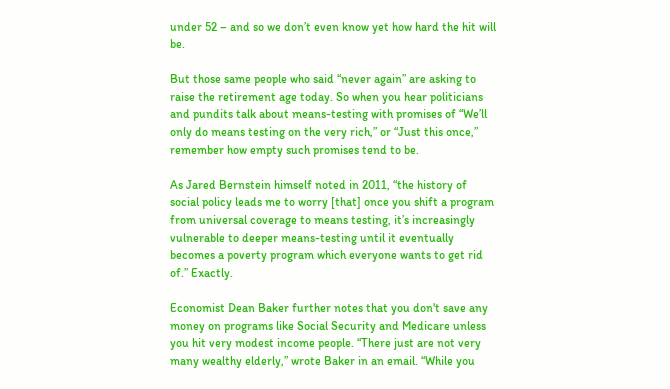under 52 – and so we don’t even know yet how hard the hit will be.

But those same people who said “never again” are asking to raise the retirement age today. So when you hear politicians and pundits talk about means-testing with promises of “We’ll only do means testing on the very rich,” or “Just this once,” remember how empty such promises tend to be.

As Jared Bernstein himself noted in 2011, “the history of social policy leads me to worry [that] once you shift a program from universal coverage to means testing, it’s increasingly vulnerable to deeper means-testing until it eventually becomes a poverty program which everyone wants to get rid of.” Exactly.

Economist Dean Baker further notes that you don't save any money on programs like Social Security and Medicare unless you hit very modest income people. “There just are not very many wealthy elderly,” wrote Baker in an email. “While you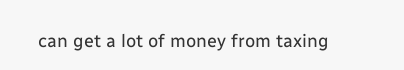can get a lot of money from taxing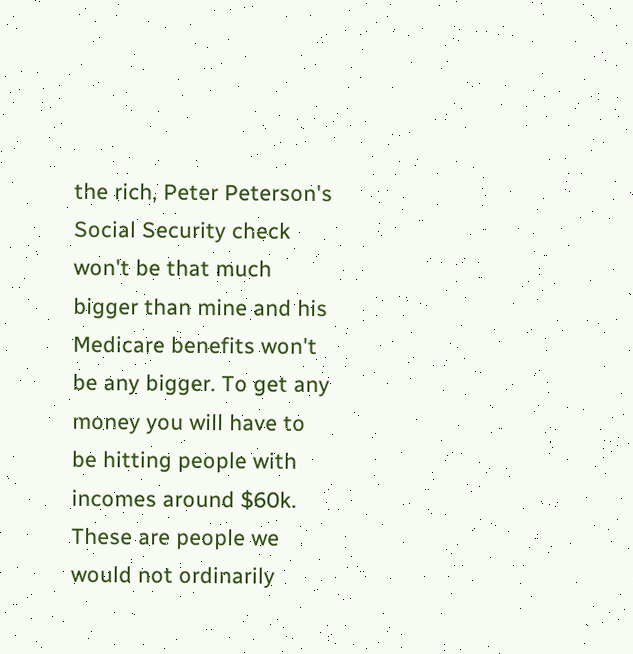the rich, Peter Peterson's Social Security check won't be that much bigger than mine and his Medicare benefits won't be any bigger. To get any money you will have to be hitting people with incomes around $60k. These are people we would not ordinarily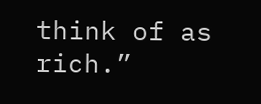think of as rich.”